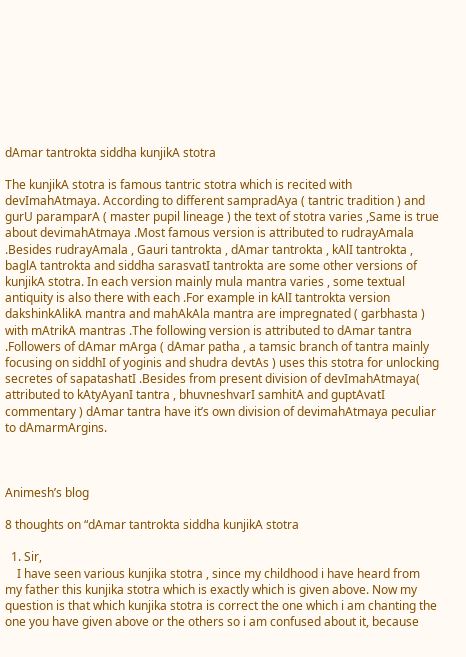dAmar tantrokta siddha kunjikA stotra

The kunjikA stotra is famous tantric stotra which is recited with devImahAtmaya. According to different sampradAya ( tantric tradition ) and gurU paramparA ( master pupil lineage ) the text of stotra varies ,Same is true about devimahAtmaya .Most famous version is attributed to rudrayAmala .Besides rudrayAmala , Gauri tantrokta , dAmar tantrokta , kAlI tantrokta , baglA tantrokta and siddha sarasvatI tantrokta are some other versions of kunjikA stotra. In each version mainly mula mantra varies , some textual antiquity is also there with each .For example in kAlI tantrokta version dakshinkAlikA mantra and mahAkAla mantra are impregnated ( garbhasta ) with mAtrikA mantras .The following version is attributed to dAmar tantra .Followers of dAmar mArga ( dAmar patha , a tamsic branch of tantra mainly focusing on siddhI of yoginis and shudra devtAs ) uses this stotra for unlocking secretes of sapatashatI .Besides from present division of devImahAtmaya( attributed to kAtyAyanI tantra , bhuvneshvarI samhitA and guptAvatI commentary ) dAmar tantra have it’s own division of devimahAtmaya peculiar to dAmarmArgins.



Animesh’s blog

8 thoughts on “dAmar tantrokta siddha kunjikA stotra

  1. Sir,
    I have seen various kunjika stotra , since my childhood i have heard from my father this kunjika stotra which is exactly which is given above. Now my question is that which kunjika stotra is correct the one which i am chanting the one you have given above or the others so i am confused about it, because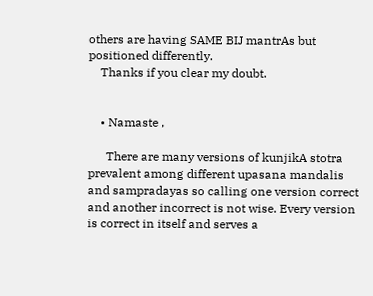others are having SAME BIJ mantrAs but positioned differently.
    Thanks if you clear my doubt.


    • Namaste ,

      There are many versions of kunjikA stotra prevalent among different upasana mandalis and sampradayas so calling one version correct and another incorrect is not wise. Every version is correct in itself and serves a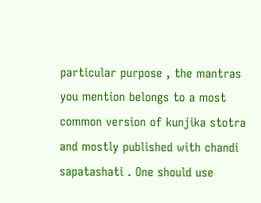particular purpose , the mantras you mention belongs to a most common version of kunjika stotra and mostly published with chandi sapatashati . One should use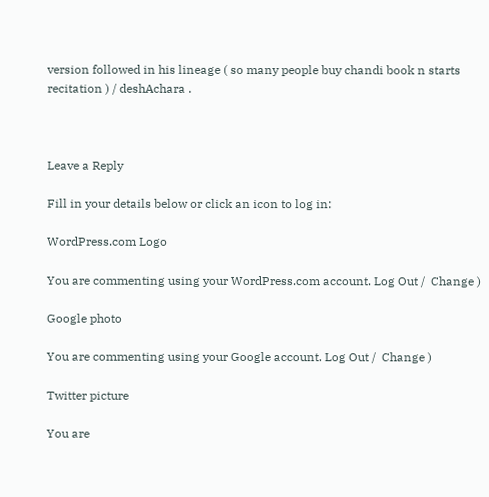version followed in his lineage ( so many people buy chandi book n starts recitation ) / deshAchara .



Leave a Reply

Fill in your details below or click an icon to log in:

WordPress.com Logo

You are commenting using your WordPress.com account. Log Out /  Change )

Google photo

You are commenting using your Google account. Log Out /  Change )

Twitter picture

You are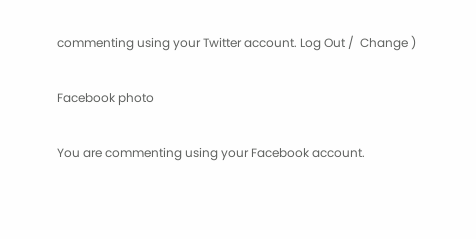commenting using your Twitter account. Log Out /  Change )

Facebook photo

You are commenting using your Facebook account.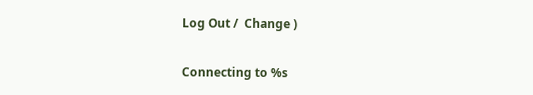Log Out /  Change )

Connecting to %s